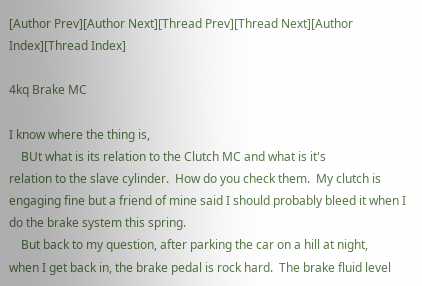[Author Prev][Author Next][Thread Prev][Thread Next][Author Index][Thread Index]

4kq Brake MC

I know where the thing is,
    BUt what is its relation to the Clutch MC and what is it's
relation to the slave cylinder.  How do you check them.  My clutch is
engaging fine but a friend of mine said I should probably bleed it when I
do the brake system this spring.
    But back to my question, after parking the car on a hill at night,
when I get back in, the brake pedal is rock hard.  The brake fluid level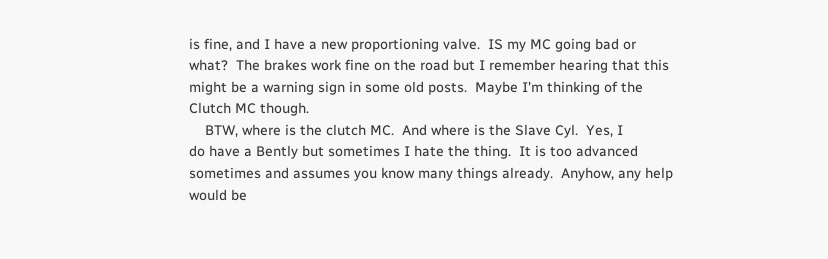is fine, and I have a new proportioning valve.  IS my MC going bad or
what?  The brakes work fine on the road but I remember hearing that this
might be a warning sign in some old posts.  Maybe I'm thinking of the
Clutch MC though.
    BTW, where is the clutch MC.  And where is the Slave Cyl.  Yes, I
do have a Bently but sometimes I hate the thing.  It is too advanced
sometimes and assumes you know many things already.  Anyhow, any help
would be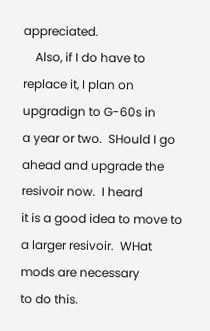appreciated.
    Also, if I do have to replace it, I plan on upgradign to G-60s in
a year or two.  SHould I go ahead and upgrade the resivoir now.  I heard
it is a good idea to move to a larger resivoir.  WHat mods are necessary
to do this.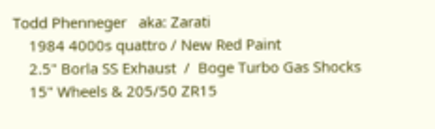Todd Phenneger   aka: Zarati
    1984 4000s quattro / New Red Paint
    2.5" Borla SS Exhaust  /  Boge Turbo Gas Shocks
    15" Wheels & 205/50 ZR15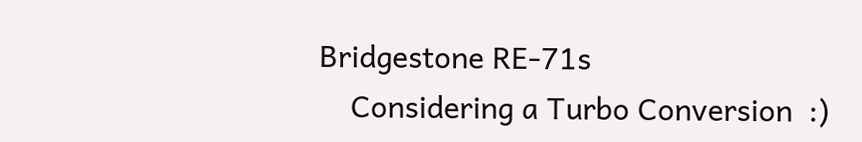Bridgestone RE-71s
    Considering a Turbo Conversion  :)